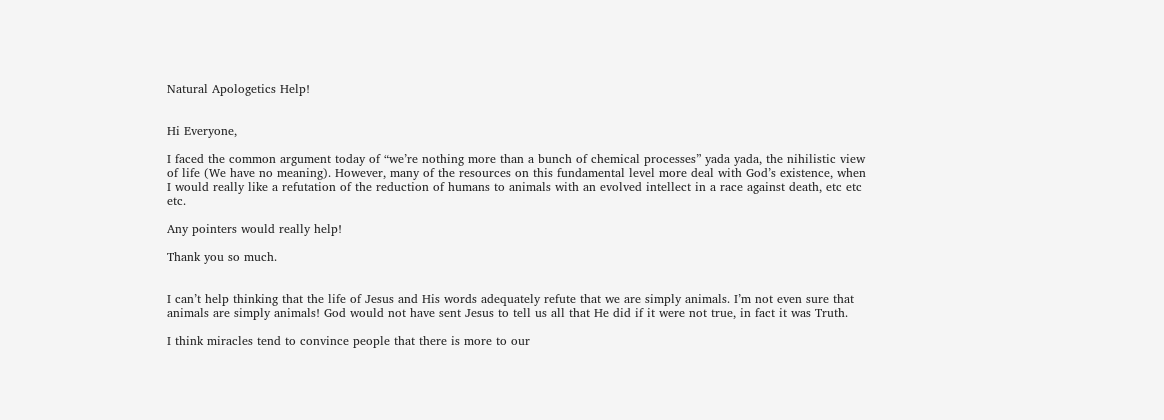Natural Apologetics Help!


Hi Everyone,

I faced the common argument today of “we’re nothing more than a bunch of chemical processes” yada yada, the nihilistic view of life (We have no meaning). However, many of the resources on this fundamental level more deal with God’s existence, when I would really like a refutation of the reduction of humans to animals with an evolved intellect in a race against death, etc etc etc.

Any pointers would really help!

Thank you so much.


I can’t help thinking that the life of Jesus and His words adequately refute that we are simply animals. I’m not even sure that animals are simply animals! God would not have sent Jesus to tell us all that He did if it were not true, in fact it was Truth.

I think miracles tend to convince people that there is more to our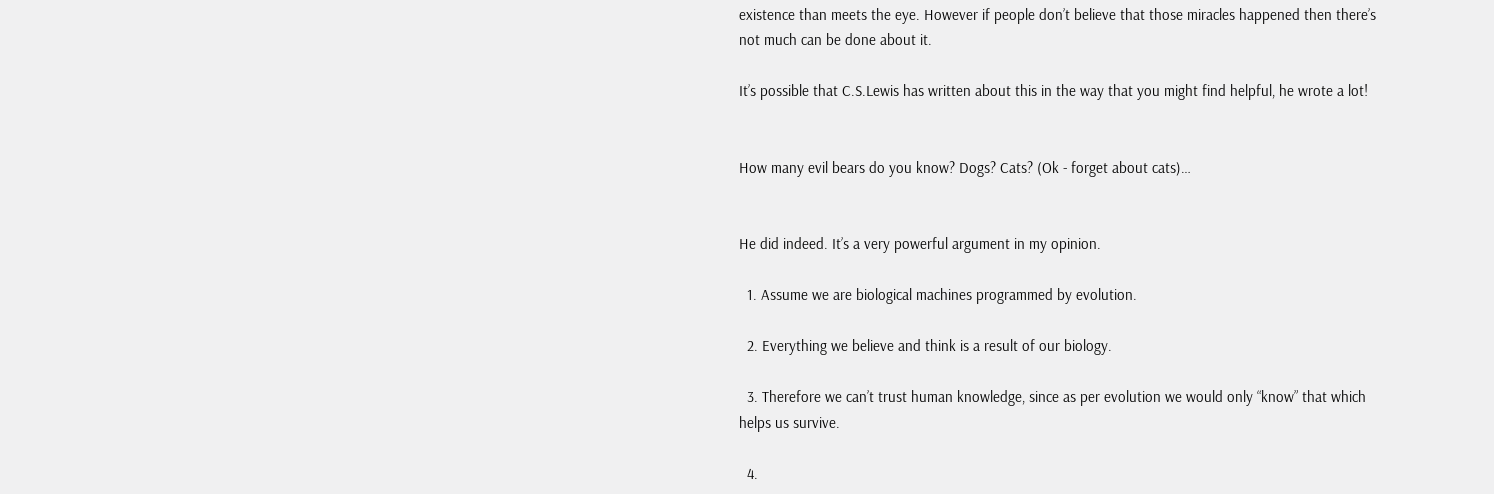existence than meets the eye. However if people don’t believe that those miracles happened then there’s not much can be done about it.

It’s possible that C.S.Lewis has written about this in the way that you might find helpful, he wrote a lot!


How many evil bears do you know? Dogs? Cats? (Ok - forget about cats)…


He did indeed. It’s a very powerful argument in my opinion.

  1. Assume we are biological machines programmed by evolution.

  2. Everything we believe and think is a result of our biology.

  3. Therefore we can’t trust human knowledge, since as per evolution we would only “know” that which helps us survive.

  4.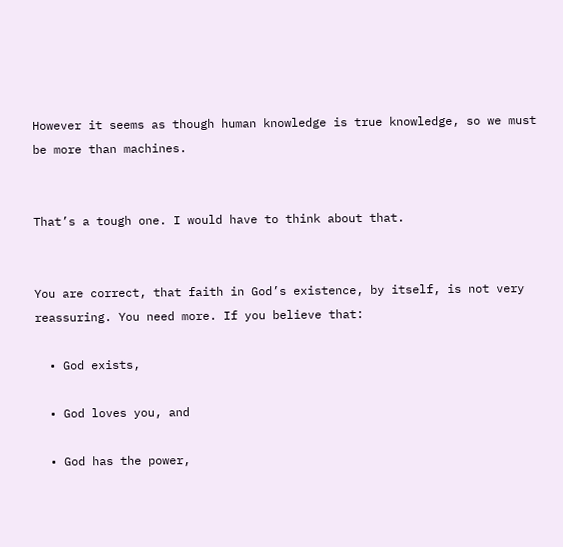However it seems as though human knowledge is true knowledge, so we must be more than machines.


That’s a tough one. I would have to think about that.


You are correct, that faith in God’s existence, by itself, is not very reassuring. You need more. If you believe that:

  • God exists,

  • God loves you, and

  • God has the power,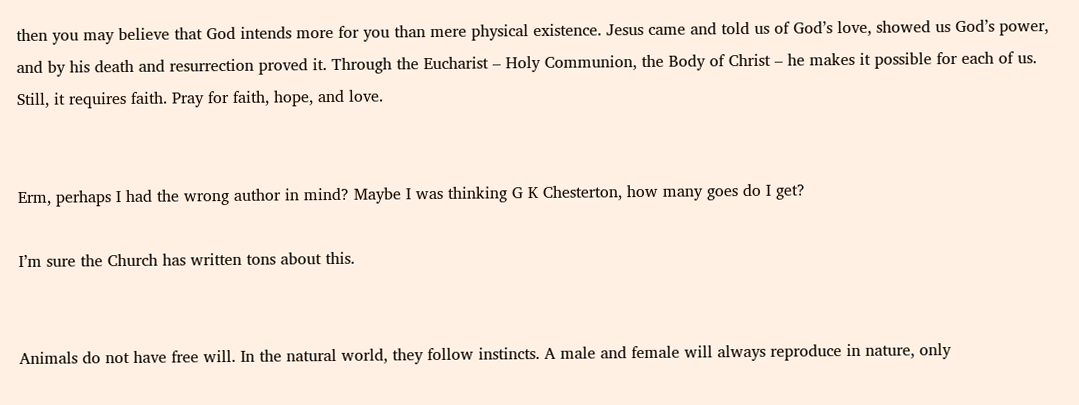then you may believe that God intends more for you than mere physical existence. Jesus came and told us of God’s love, showed us God’s power, and by his death and resurrection proved it. Through the Eucharist – Holy Communion, the Body of Christ – he makes it possible for each of us. Still, it requires faith. Pray for faith, hope, and love.


Erm, perhaps I had the wrong author in mind? Maybe I was thinking G K Chesterton, how many goes do I get?

I’m sure the Church has written tons about this.


Animals do not have free will. In the natural world, they follow instincts. A male and female will always reproduce in nature, only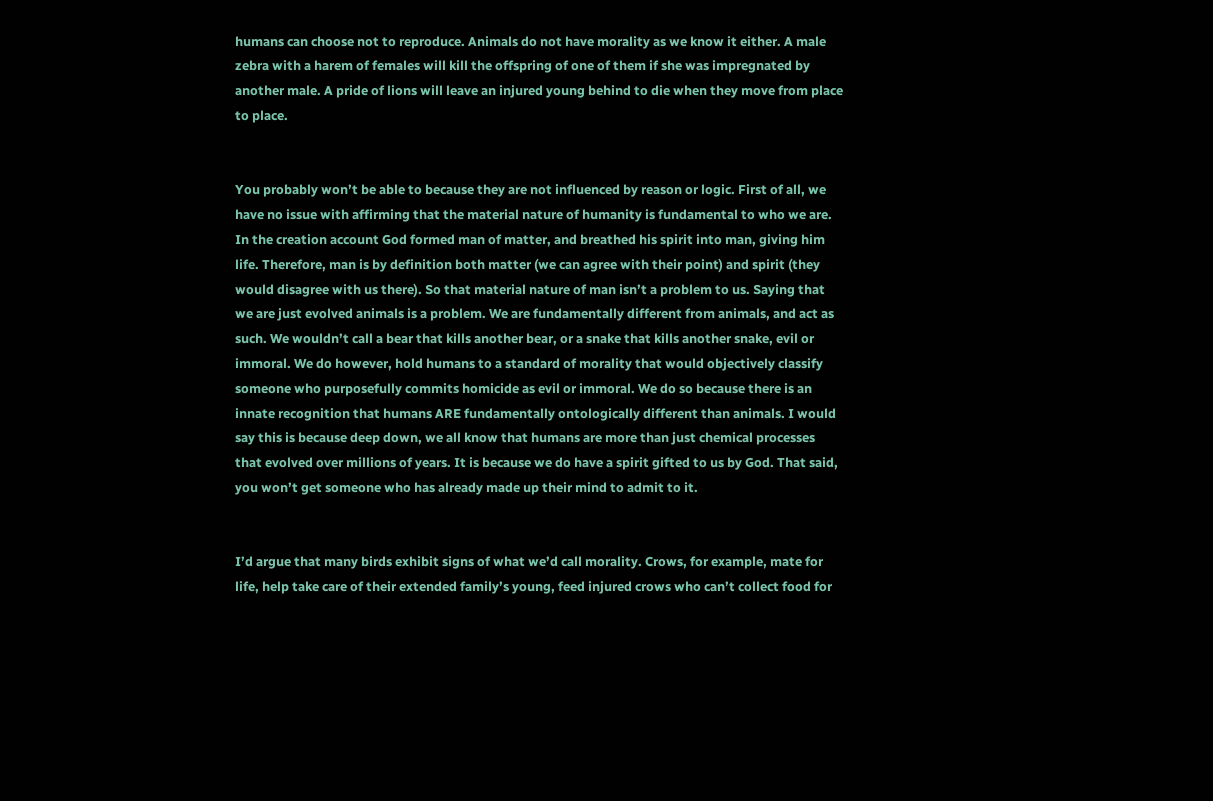humans can choose not to reproduce. Animals do not have morality as we know it either. A male zebra with a harem of females will kill the offspring of one of them if she was impregnated by another male. A pride of lions will leave an injured young behind to die when they move from place to place.


You probably won’t be able to because they are not influenced by reason or logic. First of all, we have no issue with affirming that the material nature of humanity is fundamental to who we are. In the creation account God formed man of matter, and breathed his spirit into man, giving him life. Therefore, man is by definition both matter (we can agree with their point) and spirit (they would disagree with us there). So that material nature of man isn’t a problem to us. Saying that we are just evolved animals is a problem. We are fundamentally different from animals, and act as such. We wouldn’t call a bear that kills another bear, or a snake that kills another snake, evil or immoral. We do however, hold humans to a standard of morality that would objectively classify someone who purposefully commits homicide as evil or immoral. We do so because there is an innate recognition that humans ARE fundamentally ontologically different than animals. I would say this is because deep down, we all know that humans are more than just chemical processes that evolved over millions of years. It is because we do have a spirit gifted to us by God. That said, you won’t get someone who has already made up their mind to admit to it.


I’d argue that many birds exhibit signs of what we’d call morality. Crows, for example, mate for life, help take care of their extended family’s young, feed injured crows who can’t collect food for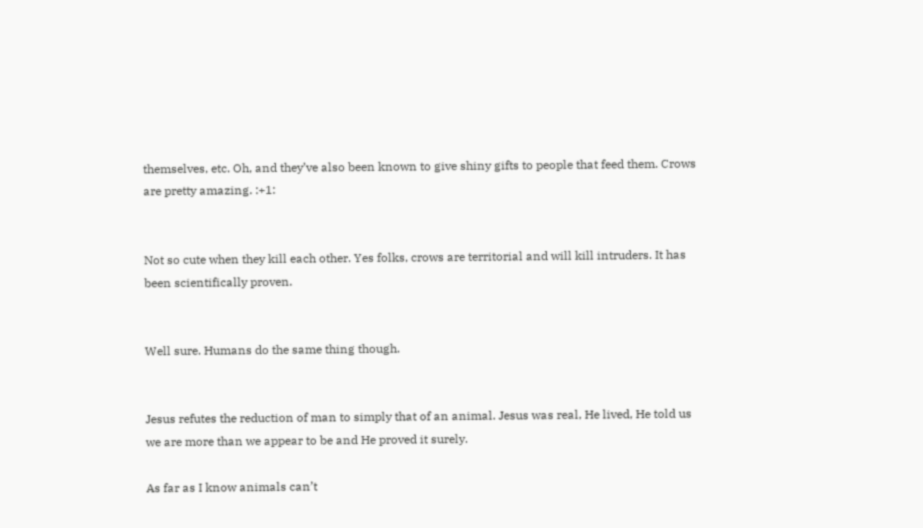themselves, etc. Oh, and they’ve also been known to give shiny gifts to people that feed them. Crows are pretty amazing. :+1:


Not so cute when they kill each other. Yes folks, crows are territorial and will kill intruders. It has been scientifically proven.


Well sure. Humans do the same thing though.


Jesus refutes the reduction of man to simply that of an animal. Jesus was real, He lived, He told us we are more than we appear to be and He proved it surely.

As far as I know animals can’t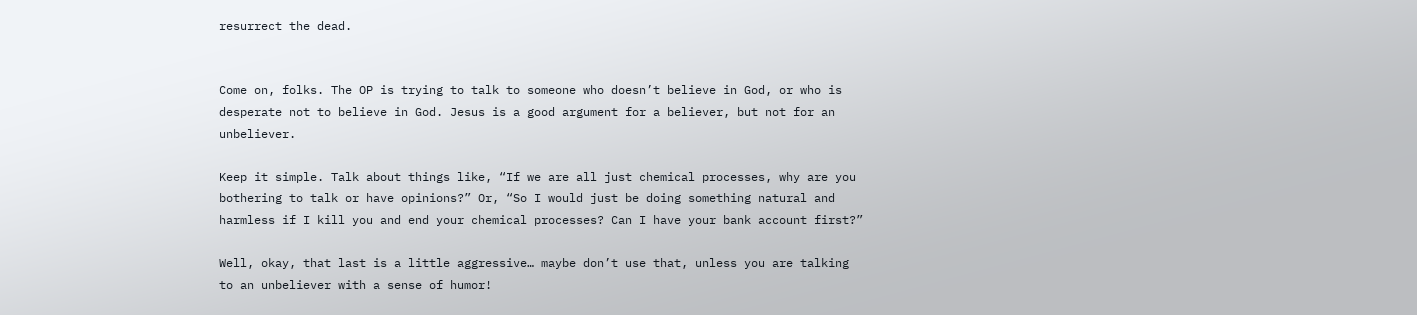resurrect the dead.


Come on, folks. The OP is trying to talk to someone who doesn’t believe in God, or who is desperate not to believe in God. Jesus is a good argument for a believer, but not for an unbeliever.

Keep it simple. Talk about things like, “If we are all just chemical processes, why are you bothering to talk or have opinions?” Or, “So I would just be doing something natural and harmless if I kill you and end your chemical processes? Can I have your bank account first?”

Well, okay, that last is a little aggressive… maybe don’t use that, unless you are talking to an unbeliever with a sense of humor!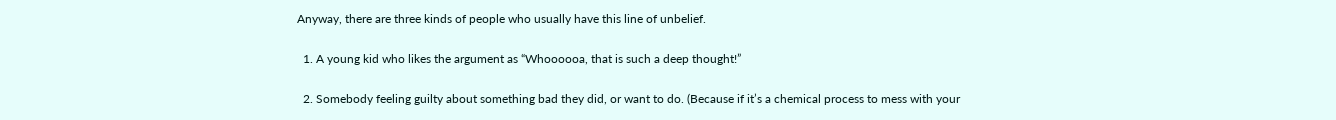Anyway, there are three kinds of people who usually have this line of unbelief.

  1. A young kid who likes the argument as “Whoooooa, that is such a deep thought!”

  2. Somebody feeling guilty about something bad they did, or want to do. (Because if it’s a chemical process to mess with your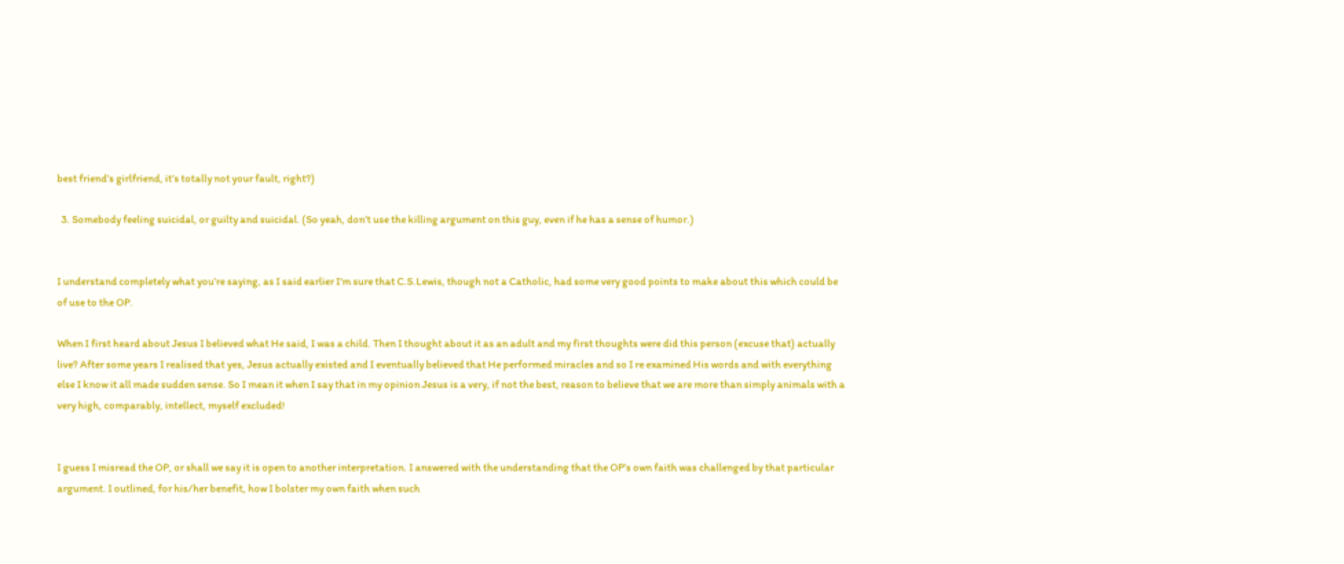best friend’s girlfriend, it’s totally not your fault, right?)

  3. Somebody feeling suicidal, or guilty and suicidal. (So yeah, don’t use the killing argument on this guy, even if he has a sense of humor.)


I understand completely what you’re saying, as I said earlier I’m sure that C.S.Lewis, though not a Catholic, had some very good points to make about this which could be of use to the OP.

When I first heard about Jesus I believed what He said, I was a child. Then I thought about it as an adult and my first thoughts were did this person (excuse that) actually live? After some years I realised that yes, Jesus actually existed and I eventually believed that He performed miracles and so I re examined His words and with everything else I know it all made sudden sense. So I mean it when I say that in my opinion Jesus is a very, if not the best, reason to believe that we are more than simply animals with a very high, comparably, intellect, myself excluded!


I guess I misread the OP, or shall we say it is open to another interpretation. I answered with the understanding that the OP’s own faith was challenged by that particular argument. I outlined, for his/her benefit, how I bolster my own faith when such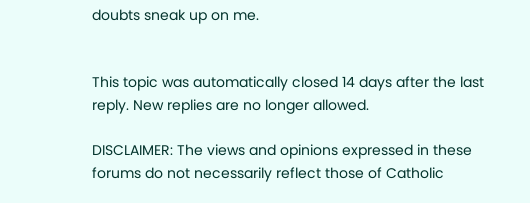doubts sneak up on me.


This topic was automatically closed 14 days after the last reply. New replies are no longer allowed.

DISCLAIMER: The views and opinions expressed in these forums do not necessarily reflect those of Catholic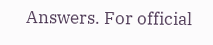Answers. For official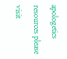apologetics resources please visit